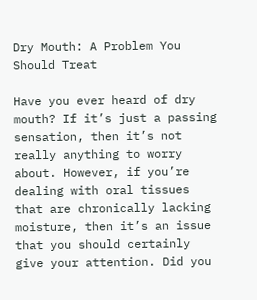Dry Mouth: A Problem You Should Treat

Have you ever heard of dry mouth? If it’s just a passing sensation, then it’s not really anything to worry about. However, if you’re dealing with oral tissues that are chronically lacking moisture, then it’s an issue that you should certainly give your attention. Did you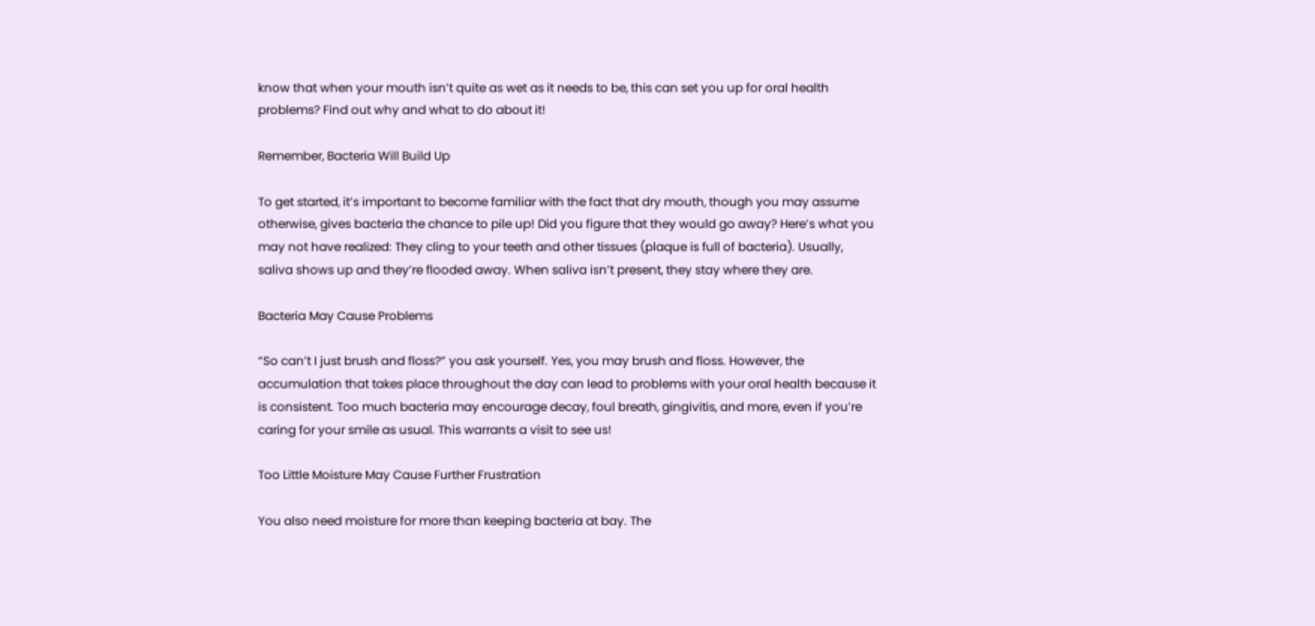know that when your mouth isn’t quite as wet as it needs to be, this can set you up for oral health problems? Find out why and what to do about it!

Remember, Bacteria Will Build Up

To get started, it’s important to become familiar with the fact that dry mouth, though you may assume otherwise, gives bacteria the chance to pile up! Did you figure that they would go away? Here’s what you may not have realized: They cling to your teeth and other tissues (plaque is full of bacteria). Usually, saliva shows up and they’re flooded away. When saliva isn’t present, they stay where they are.

Bacteria May Cause Problems

“So can’t I just brush and floss?” you ask yourself. Yes, you may brush and floss. However, the accumulation that takes place throughout the day can lead to problems with your oral health because it is consistent. Too much bacteria may encourage decay, foul breath, gingivitis, and more, even if you’re caring for your smile as usual. This warrants a visit to see us!

Too Little Moisture May Cause Further Frustration

You also need moisture for more than keeping bacteria at bay. The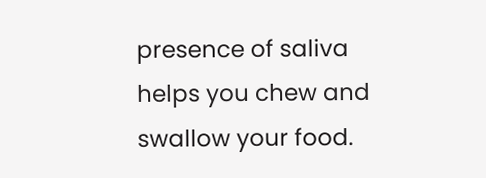presence of saliva helps you chew and swallow your food.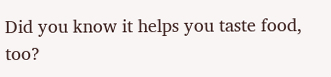Did you know it helps you taste food, too?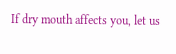If dry mouth affects you, let us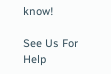know!

See Us For Help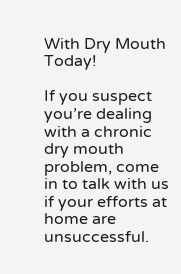With Dry Mouth Today!

If you suspect you’re dealing with a chronic dry mouth problem, come in to talk with us if your efforts at home are unsuccessful.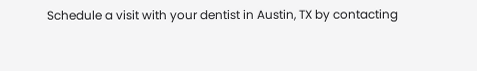Schedule a visit with your dentist in Austin, TX by contacting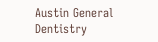Austin General Dentistry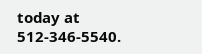today at 512-346-5540.